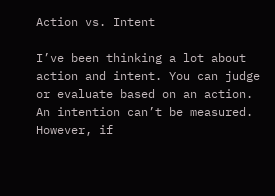Action vs. Intent

I’ve been thinking a lot about action and intent. You can judge or evaluate based on an action. An intention can’t be measured. However, if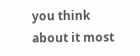you think about it most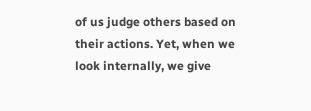of us judge others based on their actions. Yet, when we look internally, we give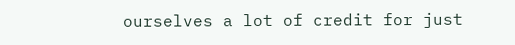ourselves a lot of credit for just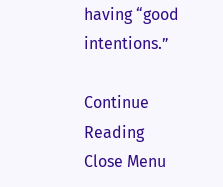having “good intentions.”

Continue Reading
Close Menu